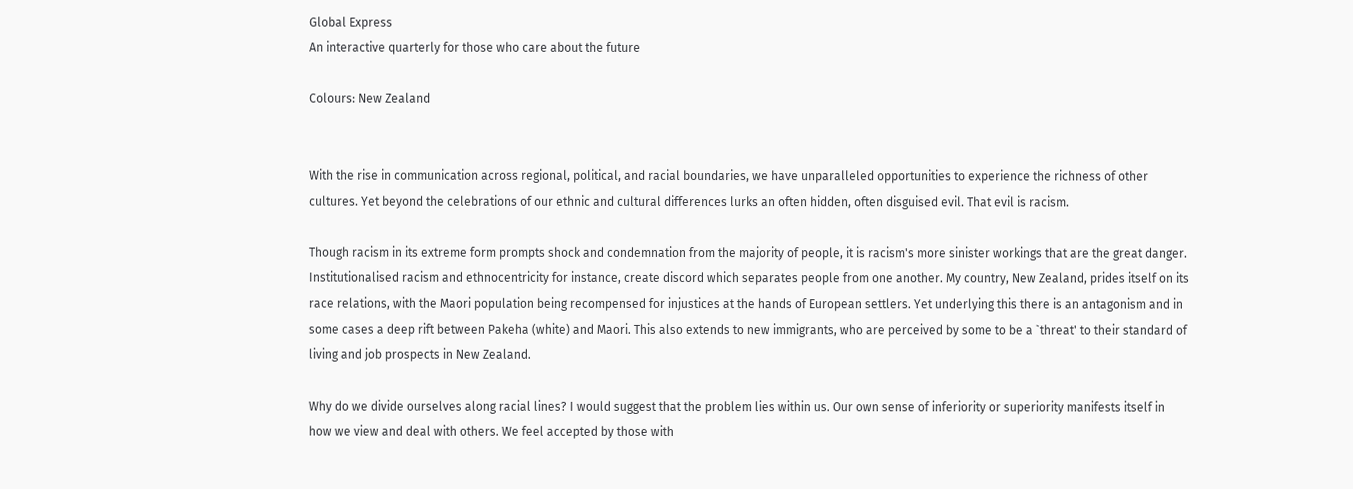Global Express
An interactive quarterly for those who care about the future

Colours: New Zealand


With the rise in communication across regional, political, and racial boundaries, we have unparalleled opportunities to experience the richness of other cultures. Yet beyond the celebrations of our ethnic and cultural differences lurks an often hidden, often disguised evil. That evil is racism.

Though racism in its extreme form prompts shock and condemnation from the majority of people, it is racism's more sinister workings that are the great danger. Institutionalised racism and ethnocentricity for instance, create discord which separates people from one another. My country, New Zealand, prides itself on its race relations, with the Maori population being recompensed for injustices at the hands of European settlers. Yet underlying this there is an antagonism and in some cases a deep rift between Pakeha (white) and Maori. This also extends to new immigrants, who are perceived by some to be a `threat' to their standard of living and job prospects in New Zealand.

Why do we divide ourselves along racial lines? I would suggest that the problem lies within us. Our own sense of inferiority or superiority manifests itself in how we view and deal with others. We feel accepted by those with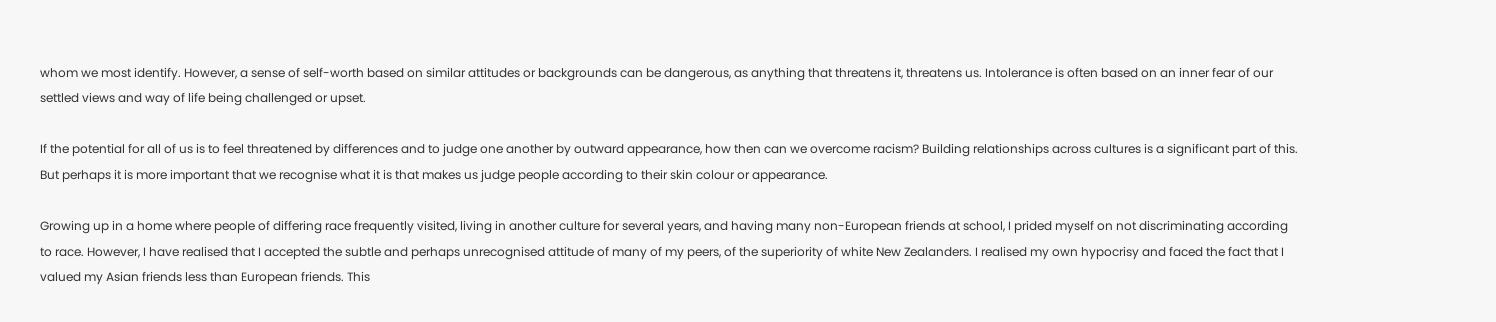whom we most identify. However, a sense of self-worth based on similar attitudes or backgrounds can be dangerous, as anything that threatens it, threatens us. Intolerance is often based on an inner fear of our settled views and way of life being challenged or upset.

If the potential for all of us is to feel threatened by differences and to judge one another by outward appearance, how then can we overcome racism? Building relationships across cultures is a significant part of this. But perhaps it is more important that we recognise what it is that makes us judge people according to their skin colour or appearance.

Growing up in a home where people of differing race frequently visited, living in another culture for several years, and having many non-European friends at school, I prided myself on not discriminating according to race. However, I have realised that I accepted the subtle and perhaps unrecognised attitude of many of my peers, of the superiority of white New Zealanders. I realised my own hypocrisy and faced the fact that I valued my Asian friends less than European friends. This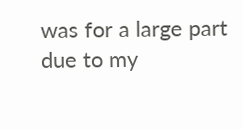was for a large part due to my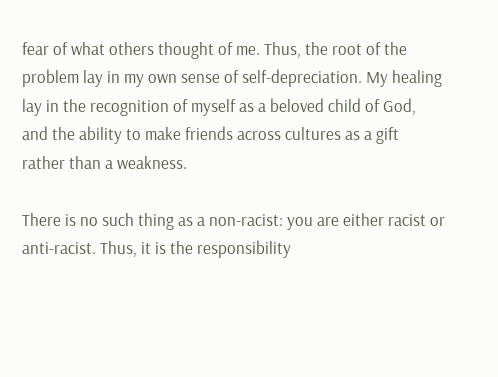fear of what others thought of me. Thus, the root of the problem lay in my own sense of self-depreciation. My healing lay in the recognition of myself as a beloved child of God, and the ability to make friends across cultures as a gift rather than a weakness.

There is no such thing as a non-racist: you are either racist or anti-racist. Thus, it is the responsibility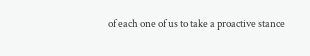of each one of us to take a proactive stance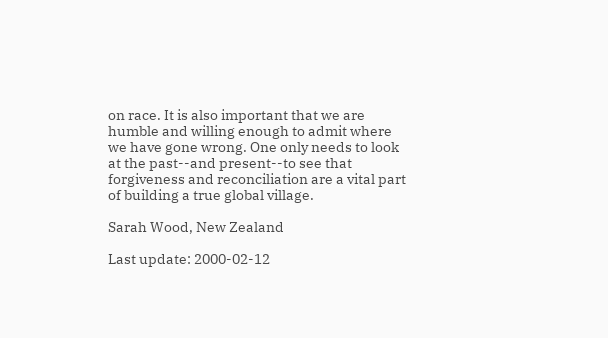on race. It is also important that we are humble and willing enough to admit where we have gone wrong. One only needs to look at the past--and present--to see that forgiveness and reconciliation are a vital part of building a true global village.

Sarah Wood, New Zealand

Last update: 2000-02-12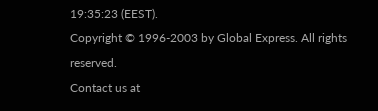19:35:23 (EEST).
Copyright © 1996-2003 by Global Express. All rights reserved.
Contact us at